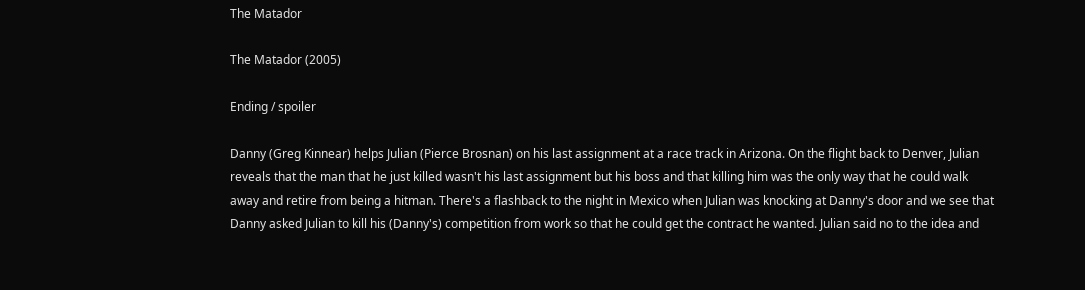The Matador

The Matador (2005)

Ending / spoiler

Danny (Greg Kinnear) helps Julian (Pierce Brosnan) on his last assignment at a race track in Arizona. On the flight back to Denver, Julian reveals that the man that he just killed wasn't his last assignment but his boss and that killing him was the only way that he could walk away and retire from being a hitman. There's a flashback to the night in Mexico when Julian was knocking at Danny's door and we see that Danny asked Julian to kill his (Danny's) competition from work so that he could get the contract he wanted. Julian said no to the idea and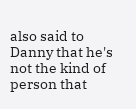also said to Danny that he's not the kind of person that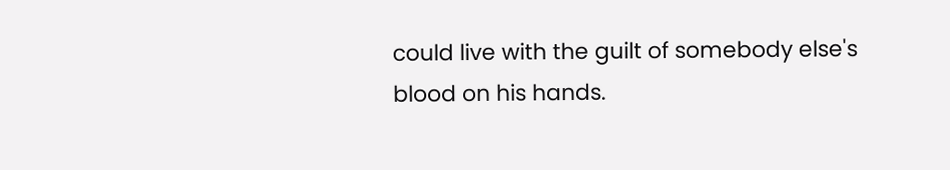could live with the guilt of somebody else's blood on his hands.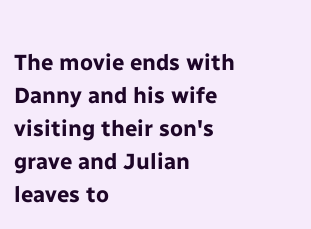The movie ends with Danny and his wife visiting their son's grave and Julian leaves to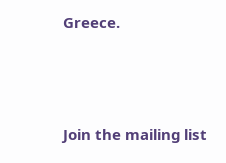Greece.




Join the mailing list